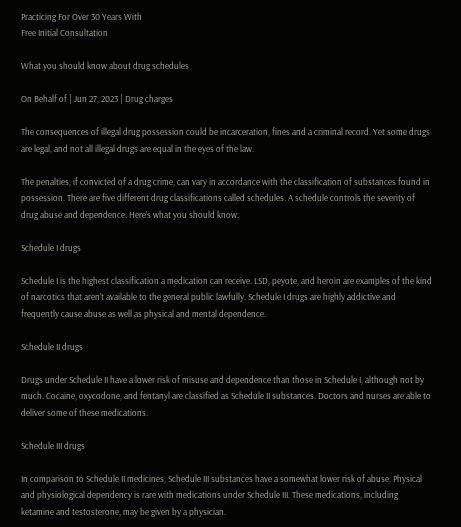Practicing For Over 30 Years With
Free Initial Consultation

What you should know about drug schedules

On Behalf of | Jun 27, 2023 | Drug charges

The consequences of illegal drug possession could be incarceration, fines and a criminal record. Yet some drugs are legal, and not all illegal drugs are equal in the eyes of the law.

The penalties, if convicted of a drug crime, can vary in accordance with the classification of substances found in possession. There are five different drug classifications called schedules. A schedule controls the severity of drug abuse and dependence. Here’s what you should know:

Schedule I drugs

Schedule I is the highest classification a medication can receive. LSD, peyote, and heroin are examples of the kind of narcotics that aren’t available to the general public lawfully. Schedule I drugs are highly addictive and frequently cause abuse as well as physical and mental dependence.

Schedule II drugs

Drugs under Schedule II have a lower risk of misuse and dependence than those in Schedule I, although not by much. Cocaine, oxycodone, and fentanyl are classified as Schedule II substances. Doctors and nurses are able to deliver some of these medications.

Schedule III drugs

In comparison to Schedule II medicines, Schedule III substances have a somewhat lower risk of abuse. Physical and physiological dependency is rare with medications under Schedule III. These medications, including ketamine and testosterone, may be given by a physician.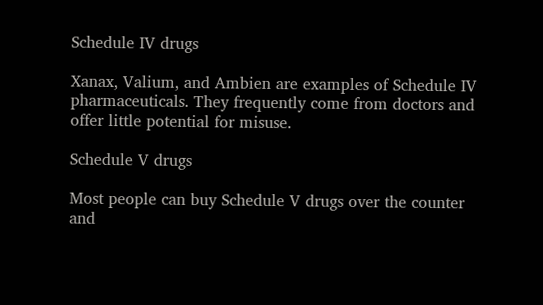Schedule IV drugs

Xanax, Valium, and Ambien are examples of Schedule IV pharmaceuticals. They frequently come from doctors and offer little potential for misuse.

Schedule V drugs

Most people can buy Schedule V drugs over the counter and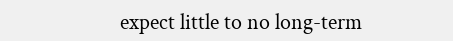expect little to no long-term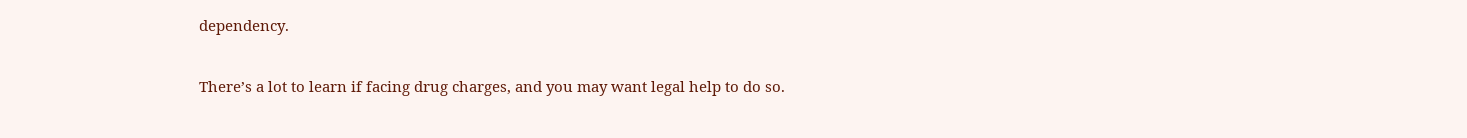dependency.

There’s a lot to learn if facing drug charges, and you may want legal help to do so.